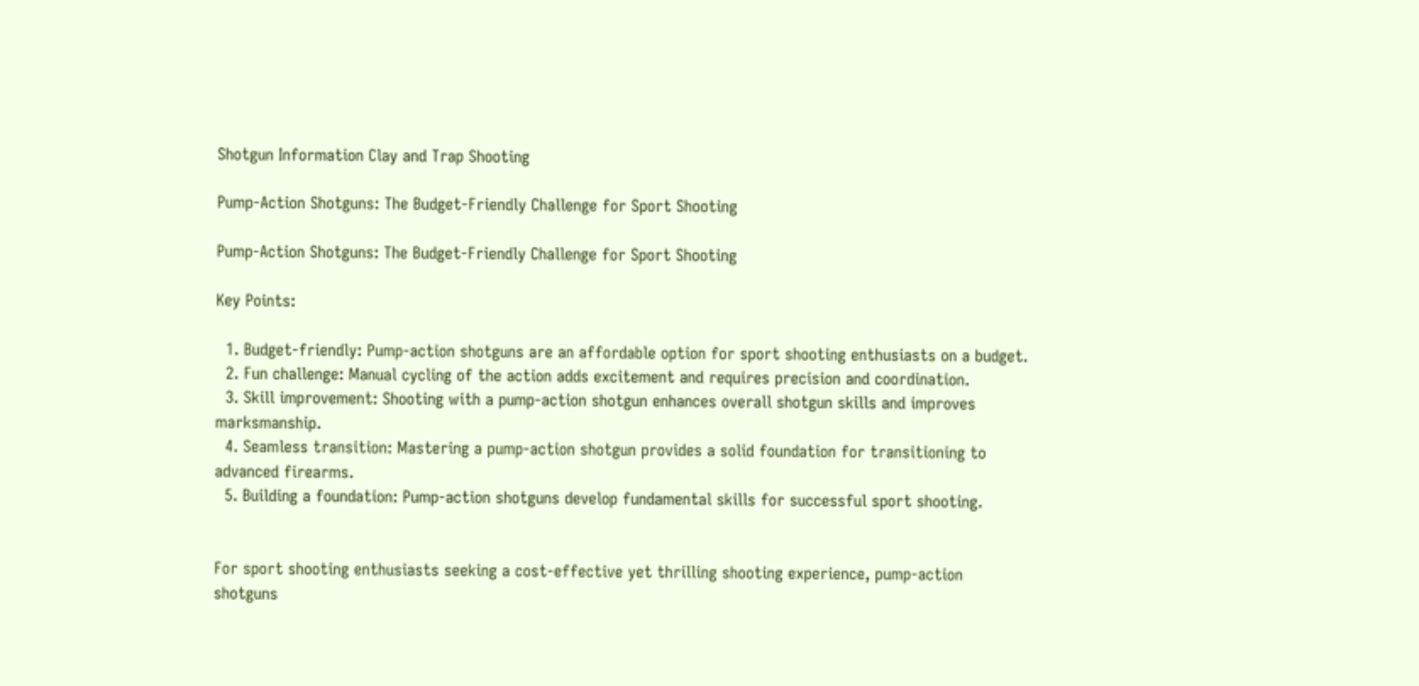Shotgun Information Clay and Trap Shooting

Pump-Action Shotguns: The Budget-Friendly Challenge for Sport Shooting

Pump-Action Shotguns: The Budget-Friendly Challenge for Sport Shooting

Key Points:

  1. Budget-friendly: Pump-action shotguns are an affordable option for sport shooting enthusiasts on a budget.
  2. Fun challenge: Manual cycling of the action adds excitement and requires precision and coordination.
  3. Skill improvement: Shooting with a pump-action shotgun enhances overall shotgun skills and improves marksmanship.
  4. Seamless transition: Mastering a pump-action shotgun provides a solid foundation for transitioning to advanced firearms.
  5. Building a foundation: Pump-action shotguns develop fundamental skills for successful sport shooting.


For sport shooting enthusiasts seeking a cost-effective yet thrilling shooting experience, pump-action shotguns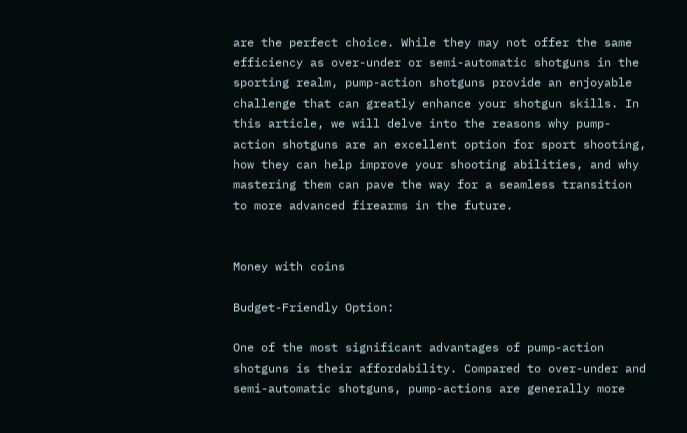are the perfect choice. While they may not offer the same efficiency as over-under or semi-automatic shotguns in the sporting realm, pump-action shotguns provide an enjoyable challenge that can greatly enhance your shotgun skills. In this article, we will delve into the reasons why pump-action shotguns are an excellent option for sport shooting, how they can help improve your shooting abilities, and why mastering them can pave the way for a seamless transition to more advanced firearms in the future.


Money with coins

Budget-Friendly Option:

One of the most significant advantages of pump-action shotguns is their affordability. Compared to over-under and semi-automatic shotguns, pump-actions are generally more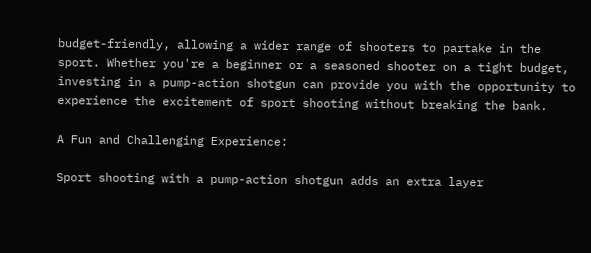budget-friendly, allowing a wider range of shooters to partake in the sport. Whether you're a beginner or a seasoned shooter on a tight budget, investing in a pump-action shotgun can provide you with the opportunity to experience the excitement of sport shooting without breaking the bank.

A Fun and Challenging Experience:

Sport shooting with a pump-action shotgun adds an extra layer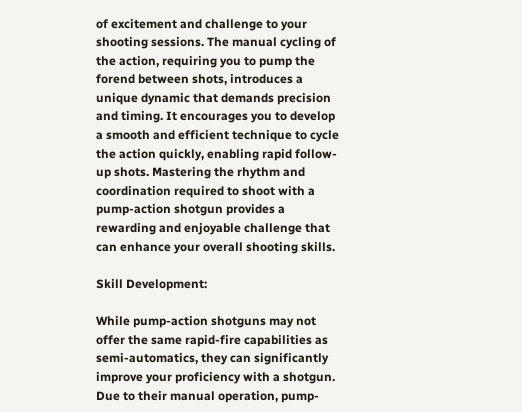of excitement and challenge to your shooting sessions. The manual cycling of the action, requiring you to pump the forend between shots, introduces a unique dynamic that demands precision and timing. It encourages you to develop a smooth and efficient technique to cycle the action quickly, enabling rapid follow-up shots. Mastering the rhythm and coordination required to shoot with a pump-action shotgun provides a rewarding and enjoyable challenge that can enhance your overall shooting skills.

Skill Development:

While pump-action shotguns may not offer the same rapid-fire capabilities as semi-automatics, they can significantly improve your proficiency with a shotgun. Due to their manual operation, pump-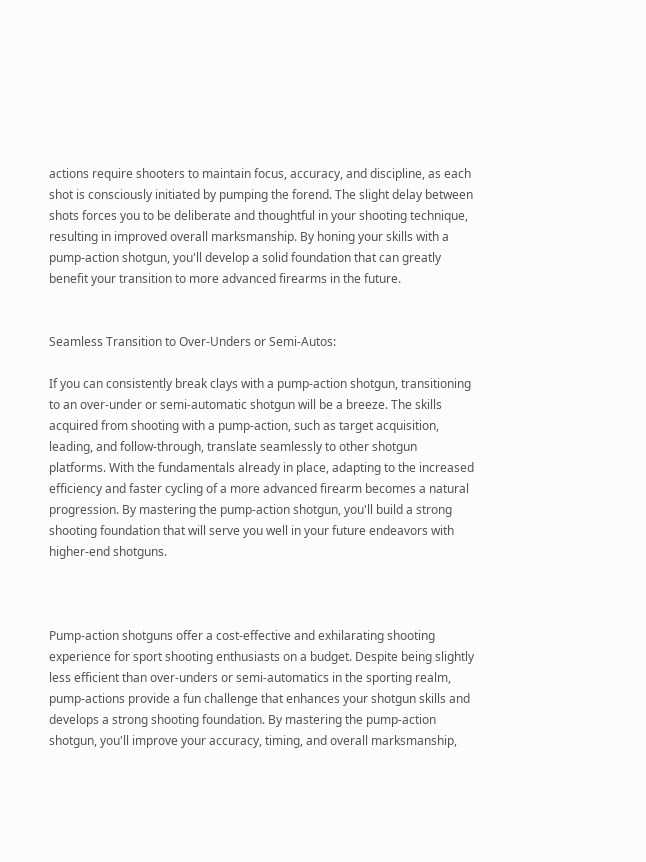actions require shooters to maintain focus, accuracy, and discipline, as each shot is consciously initiated by pumping the forend. The slight delay between shots forces you to be deliberate and thoughtful in your shooting technique, resulting in improved overall marksmanship. By honing your skills with a pump-action shotgun, you'll develop a solid foundation that can greatly benefit your transition to more advanced firearms in the future.


Seamless Transition to Over-Unders or Semi-Autos:

If you can consistently break clays with a pump-action shotgun, transitioning to an over-under or semi-automatic shotgun will be a breeze. The skills acquired from shooting with a pump-action, such as target acquisition, leading, and follow-through, translate seamlessly to other shotgun platforms. With the fundamentals already in place, adapting to the increased efficiency and faster cycling of a more advanced firearm becomes a natural progression. By mastering the pump-action shotgun, you'll build a strong shooting foundation that will serve you well in your future endeavors with higher-end shotguns.



Pump-action shotguns offer a cost-effective and exhilarating shooting experience for sport shooting enthusiasts on a budget. Despite being slightly less efficient than over-unders or semi-automatics in the sporting realm, pump-actions provide a fun challenge that enhances your shotgun skills and develops a strong shooting foundation. By mastering the pump-action shotgun, you'll improve your accuracy, timing, and overall marksmanship,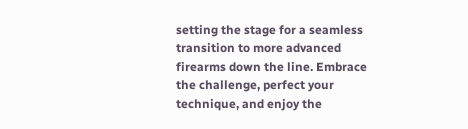setting the stage for a seamless transition to more advanced firearms down the line. Embrace the challenge, perfect your technique, and enjoy the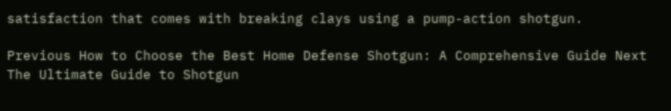satisfaction that comes with breaking clays using a pump-action shotgun.

Previous How to Choose the Best Home Defense Shotgun: A Comprehensive Guide Next The Ultimate Guide to Shotgun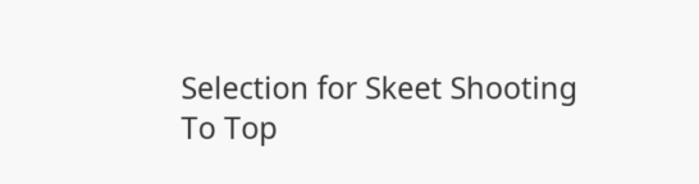Selection for Skeet Shooting
To Top